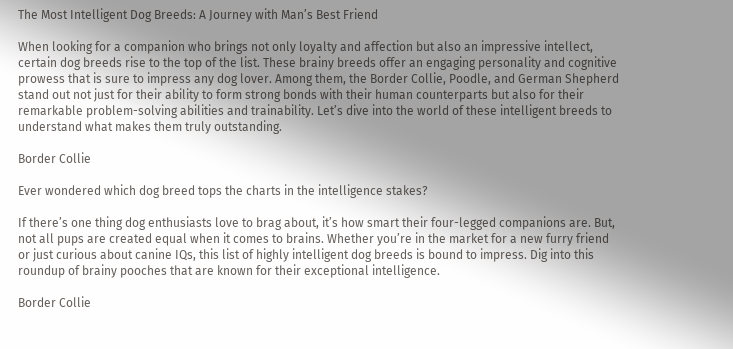The Most Intelligent Dog Breeds: A Journey with Man’s Best Friend

When looking for a companion who brings not only loyalty and affection but also an impressive intellect, certain dog breeds rise to the top of the list. These brainy breeds offer an engaging personality and cognitive prowess that is sure to impress any dog lover. Among them, the Border Collie, Poodle, and German Shepherd stand out not just for their ability to form strong bonds with their human counterparts but also for their remarkable problem-solving abilities and trainability. Let’s dive into the world of these intelligent breeds to understand what makes them truly outstanding.

Border Collie

Ever wondered which dog breed tops the charts in the intelligence stakes?

If there’s one thing dog enthusiasts love to brag about, it’s how smart their four-legged companions are. But, not all pups are created equal when it comes to brains. Whether you’re in the market for a new furry friend or just curious about canine IQs, this list of highly intelligent dog breeds is bound to impress. Dig into this roundup of brainy pooches that are known for their exceptional intelligence.

Border Collie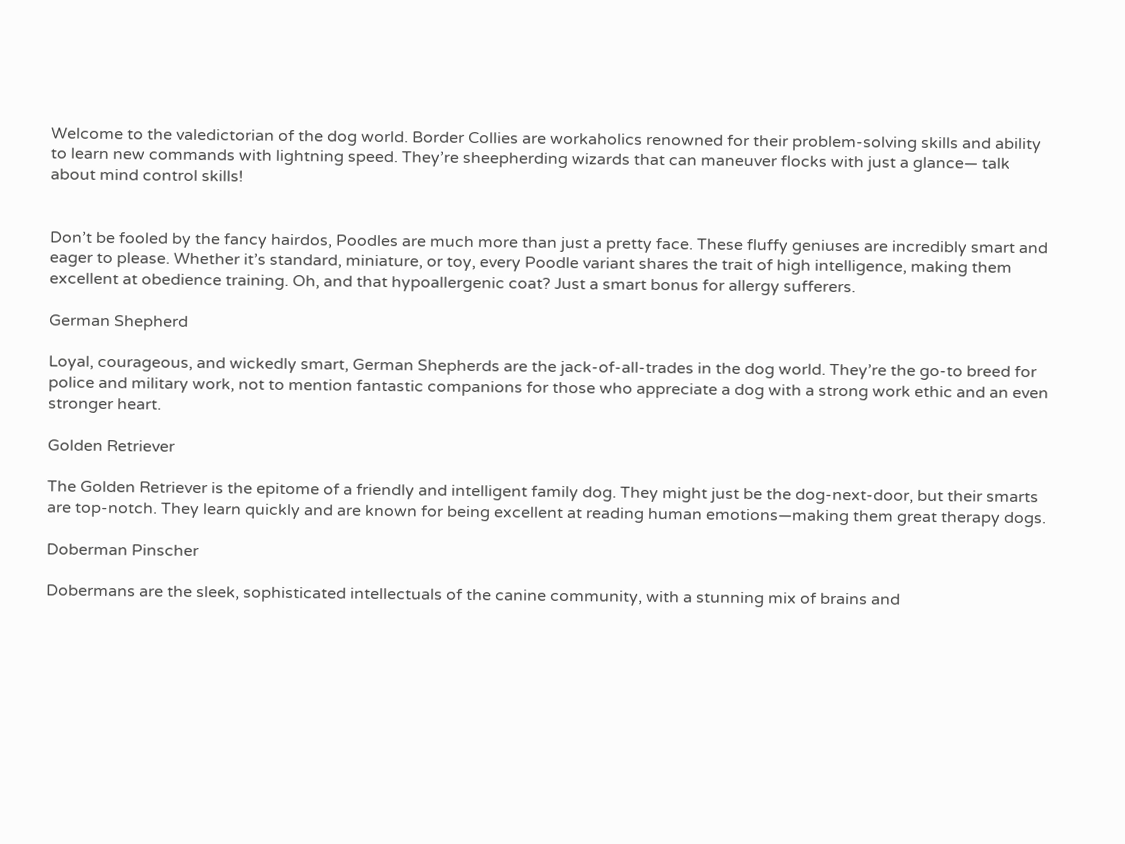Welcome to the valedictorian of the dog world. Border Collies are workaholics renowned for their problem-solving skills and ability to learn new commands with lightning speed. They’re sheepherding wizards that can maneuver flocks with just a glance— talk about mind control skills!


Don’t be fooled by the fancy hairdos, Poodles are much more than just a pretty face. These fluffy geniuses are incredibly smart and eager to please. Whether it’s standard, miniature, or toy, every Poodle variant shares the trait of high intelligence, making them excellent at obedience training. Oh, and that hypoallergenic coat? Just a smart bonus for allergy sufferers.

German Shepherd

Loyal, courageous, and wickedly smart, German Shepherds are the jack-of-all-trades in the dog world. They’re the go-to breed for police and military work, not to mention fantastic companions for those who appreciate a dog with a strong work ethic and an even stronger heart.

Golden Retriever

The Golden Retriever is the epitome of a friendly and intelligent family dog. They might just be the dog-next-door, but their smarts are top-notch. They learn quickly and are known for being excellent at reading human emotions—making them great therapy dogs.

Doberman Pinscher

Dobermans are the sleek, sophisticated intellectuals of the canine community, with a stunning mix of brains and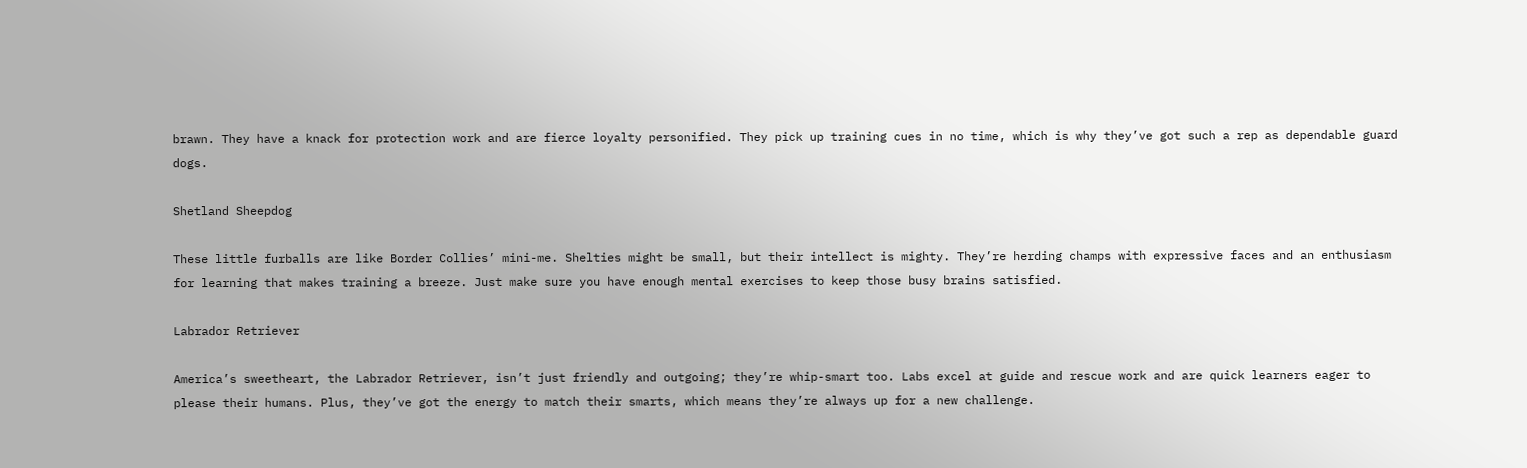brawn. They have a knack for protection work and are fierce loyalty personified. They pick up training cues in no time, which is why they’ve got such a rep as dependable guard dogs.

Shetland Sheepdog

These little furballs are like Border Collies’ mini-me. Shelties might be small, but their intellect is mighty. They’re herding champs with expressive faces and an enthusiasm for learning that makes training a breeze. Just make sure you have enough mental exercises to keep those busy brains satisfied.

Labrador Retriever

America’s sweetheart, the Labrador Retriever, isn’t just friendly and outgoing; they’re whip-smart too. Labs excel at guide and rescue work and are quick learners eager to please their humans. Plus, they’ve got the energy to match their smarts, which means they’re always up for a new challenge.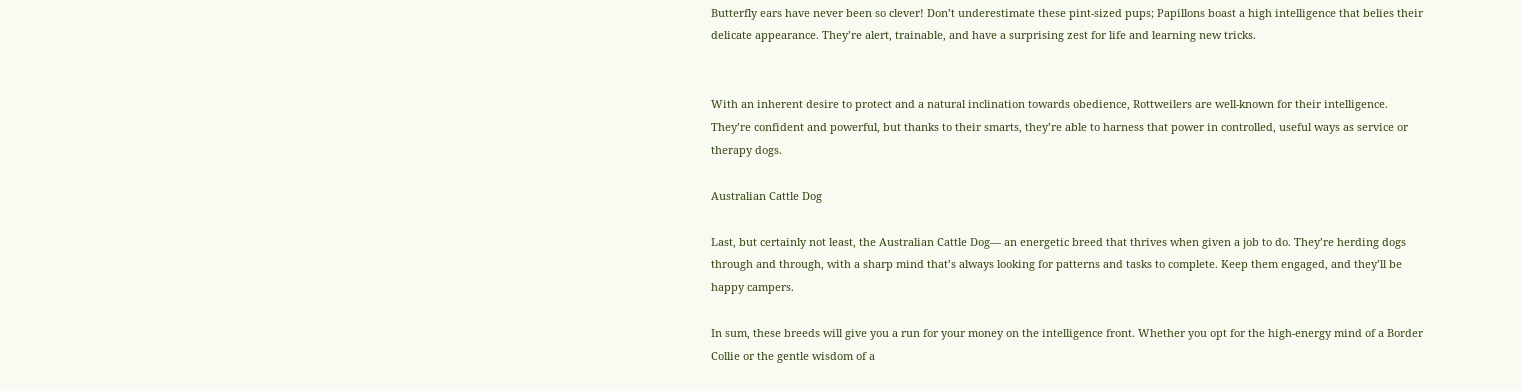Butterfly ears have never been so clever! Don’t underestimate these pint-sized pups; Papillons boast a high intelligence that belies their delicate appearance. They’re alert, trainable, and have a surprising zest for life and learning new tricks.


With an inherent desire to protect and a natural inclination towards obedience, Rottweilers are well-known for their intelligence. They’re confident and powerful, but thanks to their smarts, they’re able to harness that power in controlled, useful ways as service or therapy dogs.

Australian Cattle Dog

Last, but certainly not least, the Australian Cattle Dog— an energetic breed that thrives when given a job to do. They’re herding dogs through and through, with a sharp mind that’s always looking for patterns and tasks to complete. Keep them engaged, and they’ll be happy campers.

In sum, these breeds will give you a run for your money on the intelligence front. Whether you opt for the high-energy mind of a Border Collie or the gentle wisdom of a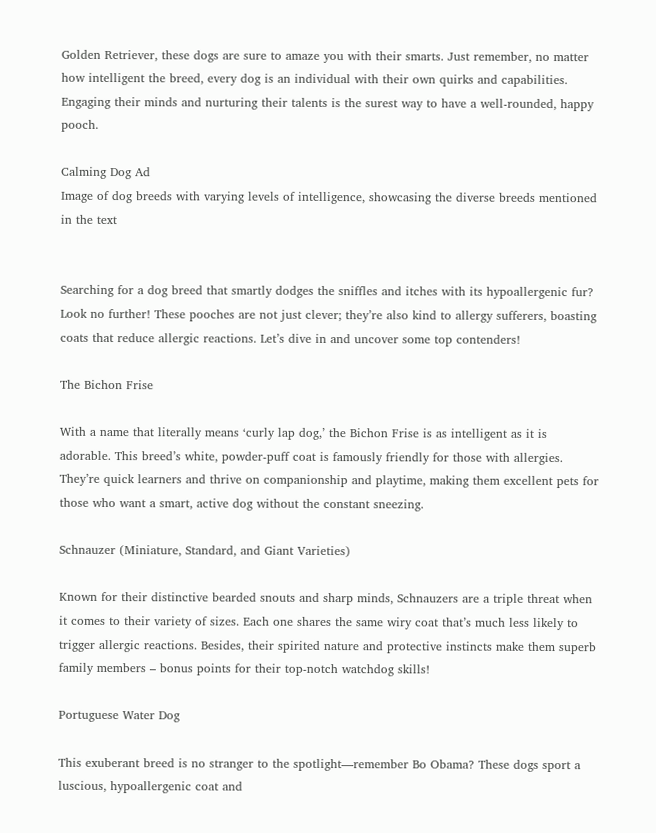Golden Retriever, these dogs are sure to amaze you with their smarts. Just remember, no matter how intelligent the breed, every dog is an individual with their own quirks and capabilities. Engaging their minds and nurturing their talents is the surest way to have a well-rounded, happy pooch.

Calming Dog Ad
Image of dog breeds with varying levels of intelligence, showcasing the diverse breeds mentioned in the text


Searching for a dog breed that smartly dodges the sniffles and itches with its hypoallergenic fur? Look no further! These pooches are not just clever; they’re also kind to allergy sufferers, boasting coats that reduce allergic reactions. Let’s dive in and uncover some top contenders!

The Bichon Frise

With a name that literally means ‘curly lap dog,’ the Bichon Frise is as intelligent as it is adorable. This breed’s white, powder-puff coat is famously friendly for those with allergies. They’re quick learners and thrive on companionship and playtime, making them excellent pets for those who want a smart, active dog without the constant sneezing.

Schnauzer (Miniature, Standard, and Giant Varieties)

Known for their distinctive bearded snouts and sharp minds, Schnauzers are a triple threat when it comes to their variety of sizes. Each one shares the same wiry coat that’s much less likely to trigger allergic reactions. Besides, their spirited nature and protective instincts make them superb family members – bonus points for their top-notch watchdog skills!

Portuguese Water Dog

This exuberant breed is no stranger to the spotlight—remember Bo Obama? These dogs sport a luscious, hypoallergenic coat and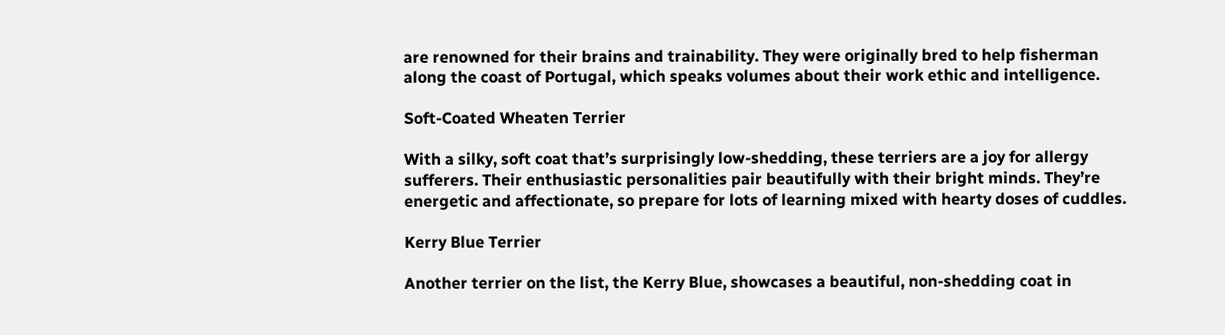are renowned for their brains and trainability. They were originally bred to help fisherman along the coast of Portugal, which speaks volumes about their work ethic and intelligence.

Soft-Coated Wheaten Terrier

With a silky, soft coat that’s surprisingly low-shedding, these terriers are a joy for allergy sufferers. Their enthusiastic personalities pair beautifully with their bright minds. They’re energetic and affectionate, so prepare for lots of learning mixed with hearty doses of cuddles.

Kerry Blue Terrier

Another terrier on the list, the Kerry Blue, showcases a beautiful, non-shedding coat in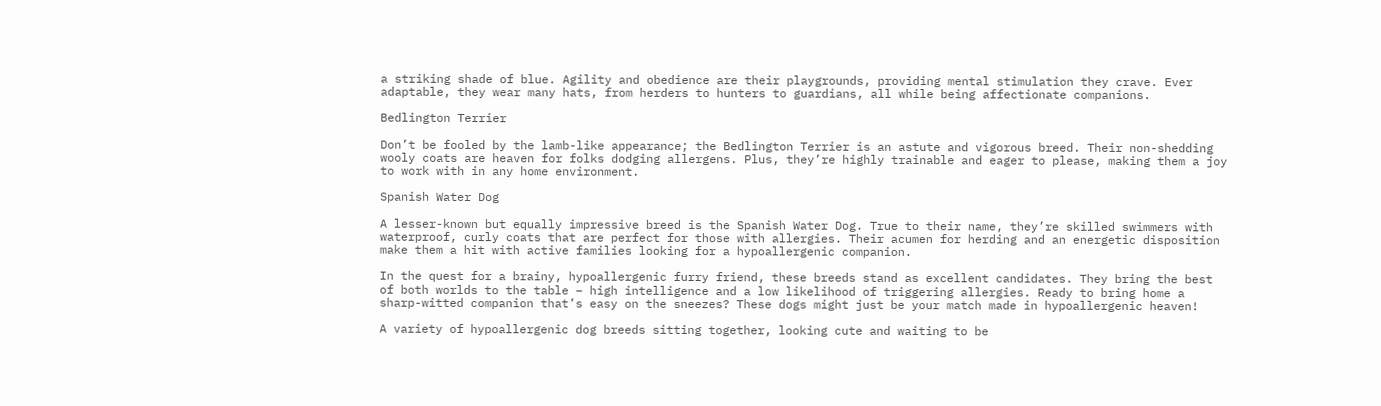a striking shade of blue. Agility and obedience are their playgrounds, providing mental stimulation they crave. Ever adaptable, they wear many hats, from herders to hunters to guardians, all while being affectionate companions.

Bedlington Terrier

Don’t be fooled by the lamb-like appearance; the Bedlington Terrier is an astute and vigorous breed. Their non-shedding wooly coats are heaven for folks dodging allergens. Plus, they’re highly trainable and eager to please, making them a joy to work with in any home environment.

Spanish Water Dog

A lesser-known but equally impressive breed is the Spanish Water Dog. True to their name, they’re skilled swimmers with waterproof, curly coats that are perfect for those with allergies. Their acumen for herding and an energetic disposition make them a hit with active families looking for a hypoallergenic companion.

In the quest for a brainy, hypoallergenic furry friend, these breeds stand as excellent candidates. They bring the best of both worlds to the table – high intelligence and a low likelihood of triggering allergies. Ready to bring home a sharp-witted companion that’s easy on the sneezes? These dogs might just be your match made in hypoallergenic heaven!

A variety of hypoallergenic dog breeds sitting together, looking cute and waiting to be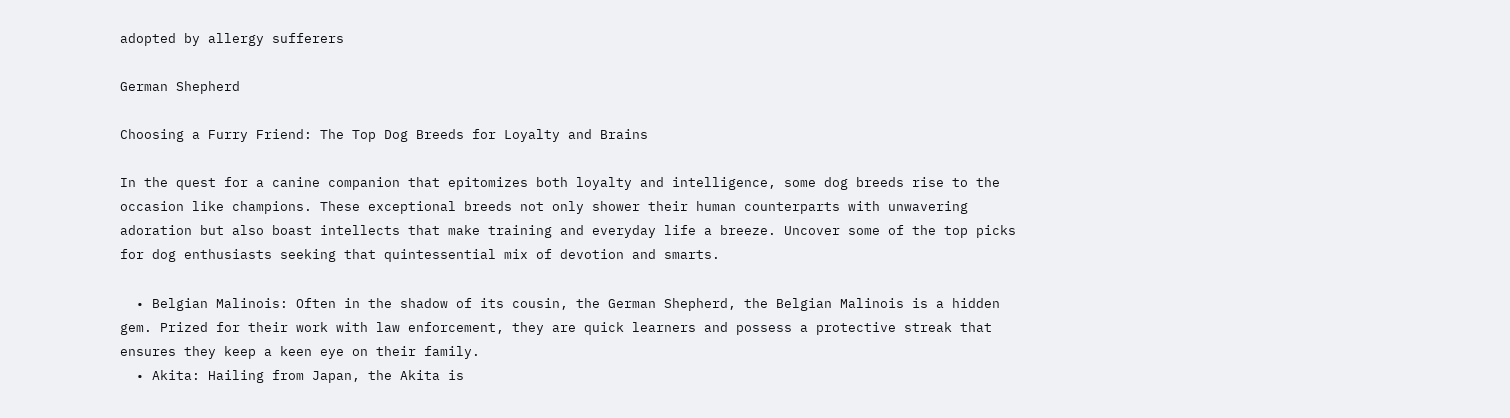adopted by allergy sufferers

German Shepherd

Choosing a Furry Friend: The Top Dog Breeds for Loyalty and Brains

In the quest for a canine companion that epitomizes both loyalty and intelligence, some dog breeds rise to the occasion like champions. These exceptional breeds not only shower their human counterparts with unwavering adoration but also boast intellects that make training and everyday life a breeze. Uncover some of the top picks for dog enthusiasts seeking that quintessential mix of devotion and smarts.

  • Belgian Malinois: Often in the shadow of its cousin, the German Shepherd, the Belgian Malinois is a hidden gem. Prized for their work with law enforcement, they are quick learners and possess a protective streak that ensures they keep a keen eye on their family.
  • Akita: Hailing from Japan, the Akita is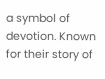a symbol of devotion. Known for their story of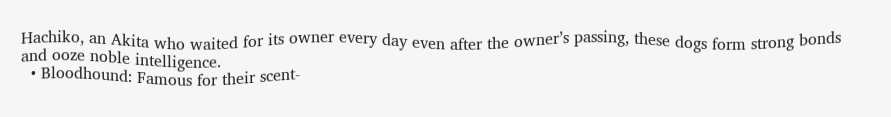Hachiko, an Akita who waited for its owner every day even after the owner’s passing, these dogs form strong bonds and ooze noble intelligence.
  • Bloodhound: Famous for their scent-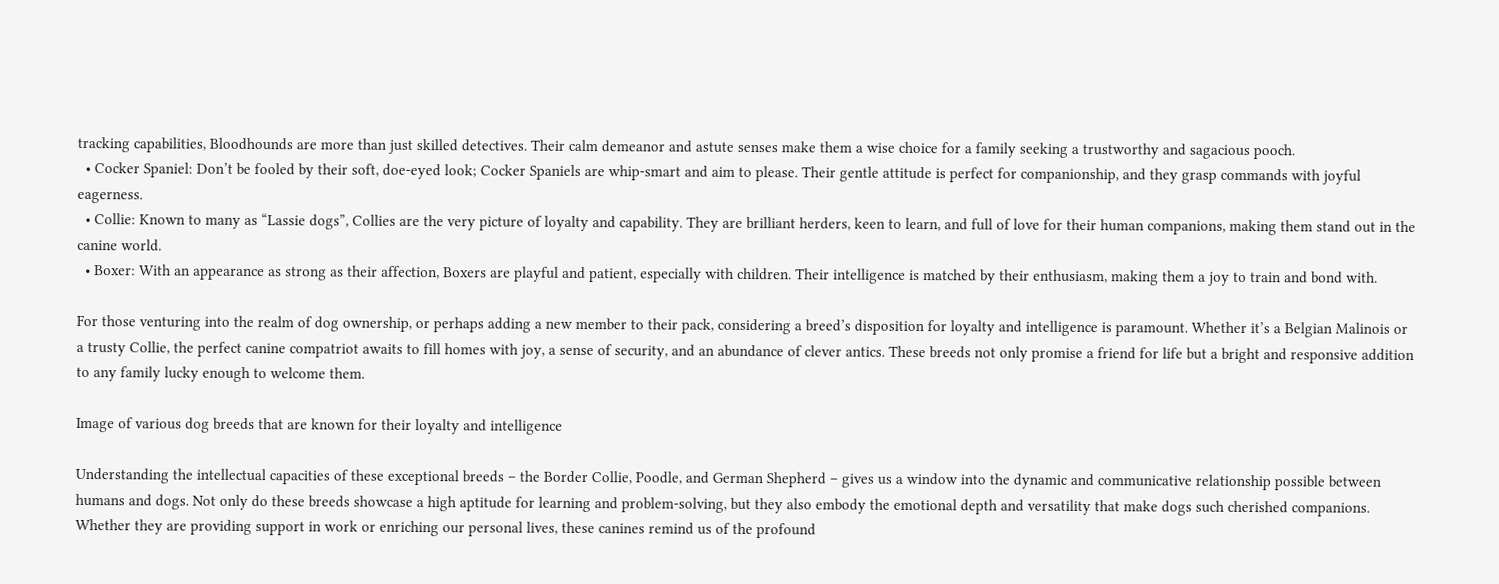tracking capabilities, Bloodhounds are more than just skilled detectives. Their calm demeanor and astute senses make them a wise choice for a family seeking a trustworthy and sagacious pooch.
  • Cocker Spaniel: Don’t be fooled by their soft, doe-eyed look; Cocker Spaniels are whip-smart and aim to please. Their gentle attitude is perfect for companionship, and they grasp commands with joyful eagerness.
  • Collie: Known to many as “Lassie dogs”, Collies are the very picture of loyalty and capability. They are brilliant herders, keen to learn, and full of love for their human companions, making them stand out in the canine world.
  • Boxer: With an appearance as strong as their affection, Boxers are playful and patient, especially with children. Their intelligence is matched by their enthusiasm, making them a joy to train and bond with.

For those venturing into the realm of dog ownership, or perhaps adding a new member to their pack, considering a breed’s disposition for loyalty and intelligence is paramount. Whether it’s a Belgian Malinois or a trusty Collie, the perfect canine compatriot awaits to fill homes with joy, a sense of security, and an abundance of clever antics. These breeds not only promise a friend for life but a bright and responsive addition to any family lucky enough to welcome them.

Image of various dog breeds that are known for their loyalty and intelligence

Understanding the intellectual capacities of these exceptional breeds – the Border Collie, Poodle, and German Shepherd – gives us a window into the dynamic and communicative relationship possible between humans and dogs. Not only do these breeds showcase a high aptitude for learning and problem-solving, but they also embody the emotional depth and versatility that make dogs such cherished companions. Whether they are providing support in work or enriching our personal lives, these canines remind us of the profound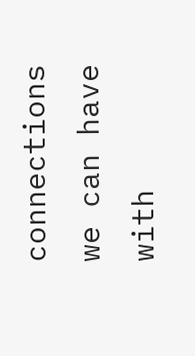connections we can have with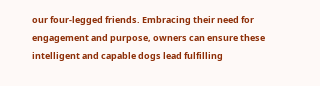our four-legged friends. Embracing their need for engagement and purpose, owners can ensure these intelligent and capable dogs lead fulfilling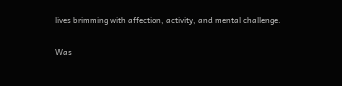lives brimming with affection, activity, and mental challenge.

Was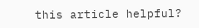this article helpful?